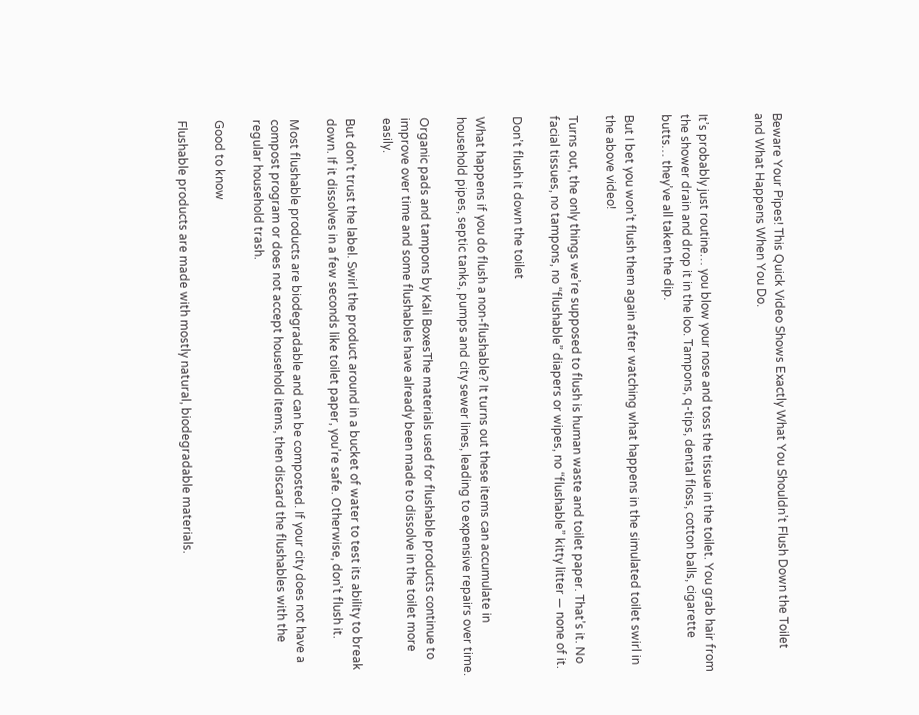Beware Your Pipes! This Quick Video Shows Exactly What You Shouldn’t Flush Down the Toilet and What Happens When You Do.


It’s probably just routine… you blow your nose and toss the tissue in the toilet. You grab hair from the shower drain and drop it in the loo. Tampons, q-tips, dental floss, cotton balls, cigarette butts… they’ve all taken the dip.

But I bet you won’t flush them again after watching what happens in the simulated toilet swirl in the above video!

Turns out, the only things we’re supposed to flush is human waste and toilet paper. That’s it. No facial tissues, no tampons, no “flushable” diapers or wipes, no “flushable” kitty litter — none of it.

Don’t flush it down the toilet

What happens if you do flush a non-flushable? It turns out these items can accumulate in household pipes, septic tanks, pumps and city sewer lines, leading to expensive repairs over time.

Organic pads and tampons by Kali BoxesThe materials used for flushable products continue to improve over time and some flushables have already been made to dissolve in the toilet more easily.

But don’t trust the label. Swirl the product around in a bucket of water to test its ability to break down. If it dissolves in a few seconds like toilet paper, you’re safe. Otherwise, don’t flush it.

Most flushable products are biodegradable and can be composted. If your city does not have a compost program or does not accept household items, then discard the flushables with the regular household trash.

Good to know

Flushable products are made with mostly natural, biodegradable materials.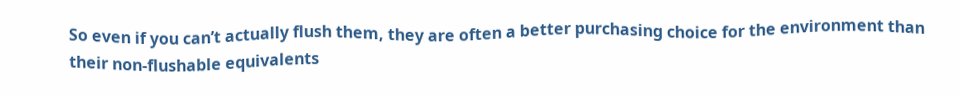So even if you can’t actually flush them, they are often a better purchasing choice for the environment than their non-flushable equivalents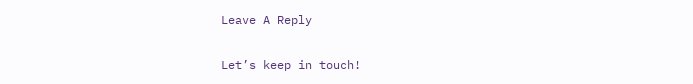Leave A Reply

Let’s keep in touch!